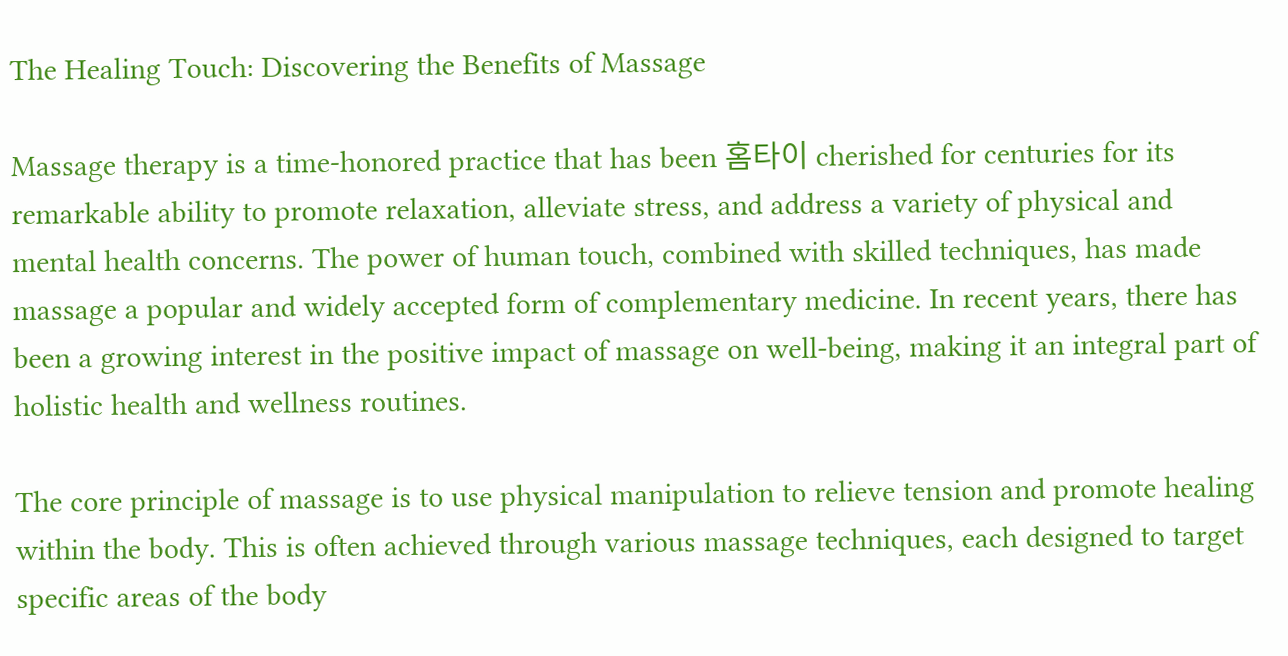The Healing Touch: Discovering the Benefits of Massage

Massage therapy is a time-honored practice that has been 홈타이 cherished for centuries for its remarkable ability to promote relaxation, alleviate stress, and address a variety of physical and mental health concerns. The power of human touch, combined with skilled techniques, has made massage a popular and widely accepted form of complementary medicine. In recent years, there has been a growing interest in the positive impact of massage on well-being, making it an integral part of holistic health and wellness routines.

The core principle of massage is to use physical manipulation to relieve tension and promote healing within the body. This is often achieved through various massage techniques, each designed to target specific areas of the body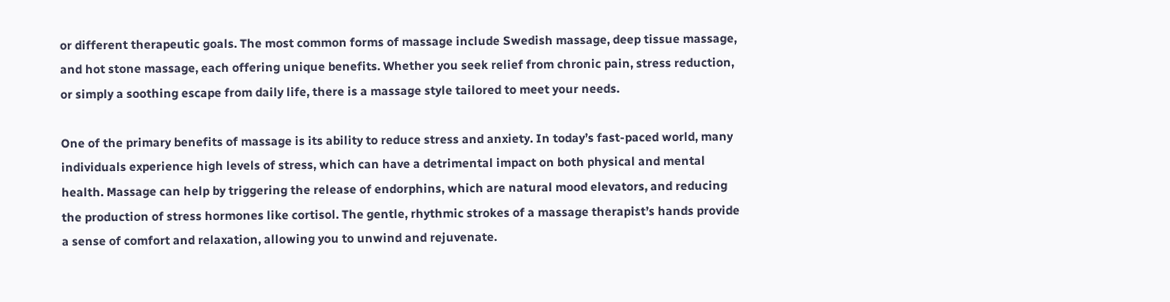or different therapeutic goals. The most common forms of massage include Swedish massage, deep tissue massage, and hot stone massage, each offering unique benefits. Whether you seek relief from chronic pain, stress reduction, or simply a soothing escape from daily life, there is a massage style tailored to meet your needs.

One of the primary benefits of massage is its ability to reduce stress and anxiety. In today’s fast-paced world, many individuals experience high levels of stress, which can have a detrimental impact on both physical and mental health. Massage can help by triggering the release of endorphins, which are natural mood elevators, and reducing the production of stress hormones like cortisol. The gentle, rhythmic strokes of a massage therapist’s hands provide a sense of comfort and relaxation, allowing you to unwind and rejuvenate.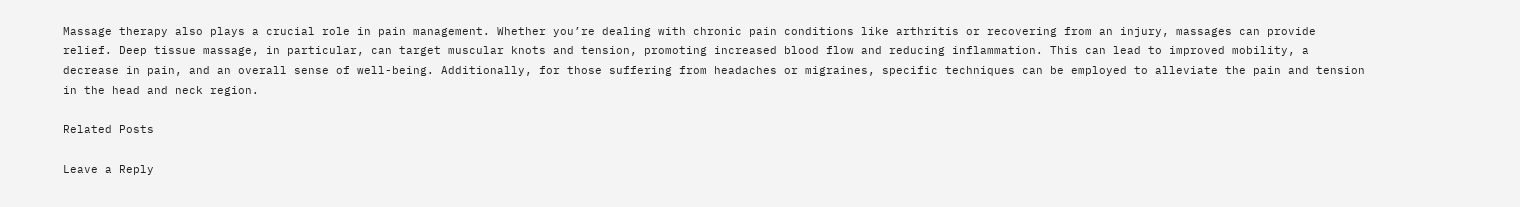Massage therapy also plays a crucial role in pain management. Whether you’re dealing with chronic pain conditions like arthritis or recovering from an injury, massages can provide relief. Deep tissue massage, in particular, can target muscular knots and tension, promoting increased blood flow and reducing inflammation. This can lead to improved mobility, a decrease in pain, and an overall sense of well-being. Additionally, for those suffering from headaches or migraines, specific techniques can be employed to alleviate the pain and tension in the head and neck region.

Related Posts

Leave a Reply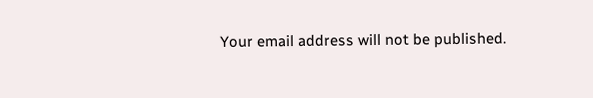Your email address will not be published.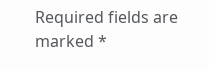Required fields are marked *